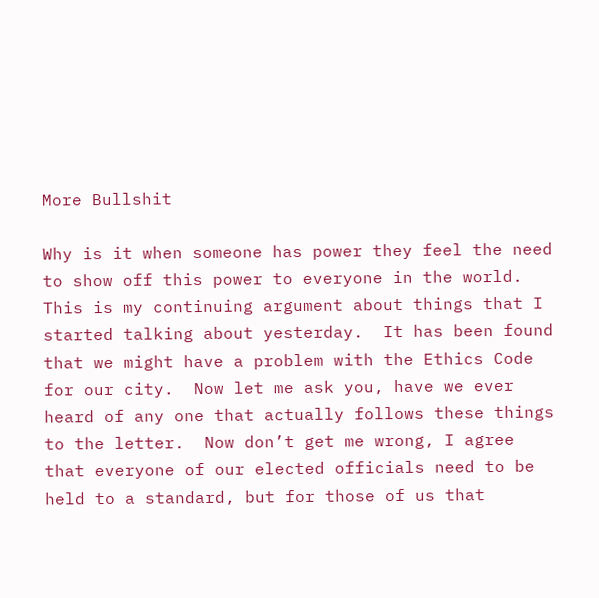More Bullshit

Why is it when someone has power they feel the need to show off this power to everyone in the world.  This is my continuing argument about things that I started talking about yesterday.  It has been found that we might have a problem with the Ethics Code for our city.  Now let me ask you, have we ever heard of any one that actually follows these things to the letter.  Now don’t get me wrong, I agree that everyone of our elected officials need to be held to a standard, but for those of us that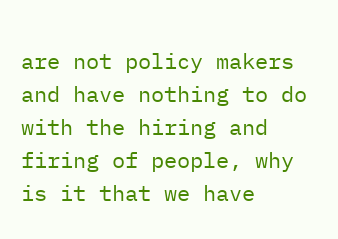are not policy makers and have nothing to do with the hiring and firing of people, why is it that we have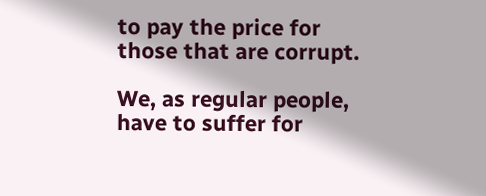to pay the price for those that are corrupt.

We, as regular people, have to suffer for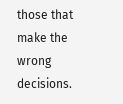those that make the wrong decisions.